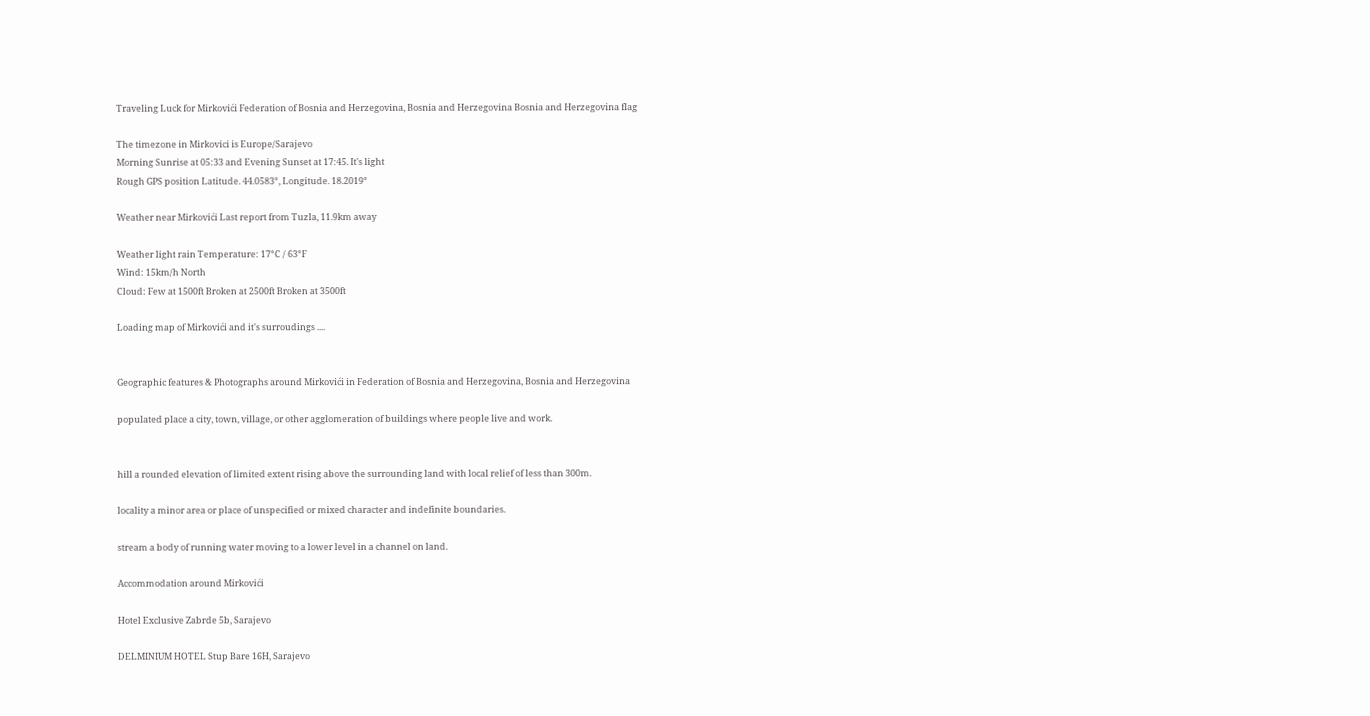Traveling Luck for Mirkovići Federation of Bosnia and Herzegovina, Bosnia and Herzegovina Bosnia and Herzegovina flag

The timezone in Mirkovici is Europe/Sarajevo
Morning Sunrise at 05:33 and Evening Sunset at 17:45. It's light
Rough GPS position Latitude. 44.0583°, Longitude. 18.2019°

Weather near Mirkovići Last report from Tuzla, 11.9km away

Weather light rain Temperature: 17°C / 63°F
Wind: 15km/h North
Cloud: Few at 1500ft Broken at 2500ft Broken at 3500ft

Loading map of Mirkovići and it's surroudings ....


Geographic features & Photographs around Mirkovići in Federation of Bosnia and Herzegovina, Bosnia and Herzegovina

populated place a city, town, village, or other agglomeration of buildings where people live and work.


hill a rounded elevation of limited extent rising above the surrounding land with local relief of less than 300m.

locality a minor area or place of unspecified or mixed character and indefinite boundaries.

stream a body of running water moving to a lower level in a channel on land.

Accommodation around Mirkovići

Hotel Exclusive Zabrde 5b, Sarajevo

DELMINIUM HOTEL Stup Bare 16H, Sarajevo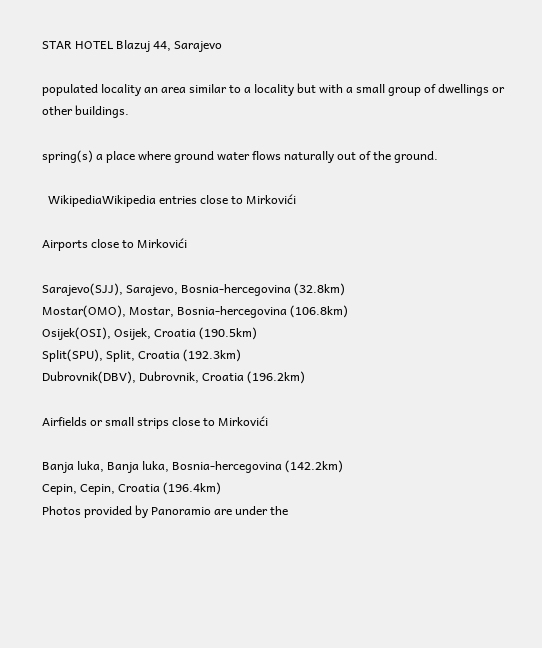STAR HOTEL Blazuj 44, Sarajevo

populated locality an area similar to a locality but with a small group of dwellings or other buildings.

spring(s) a place where ground water flows naturally out of the ground.

  WikipediaWikipedia entries close to Mirkovići

Airports close to Mirkovići

Sarajevo(SJJ), Sarajevo, Bosnia-hercegovina (32.8km)
Mostar(OMO), Mostar, Bosnia-hercegovina (106.8km)
Osijek(OSI), Osijek, Croatia (190.5km)
Split(SPU), Split, Croatia (192.3km)
Dubrovnik(DBV), Dubrovnik, Croatia (196.2km)

Airfields or small strips close to Mirkovići

Banja luka, Banja luka, Bosnia-hercegovina (142.2km)
Cepin, Cepin, Croatia (196.4km)
Photos provided by Panoramio are under the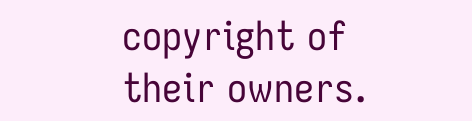copyright of their owners.